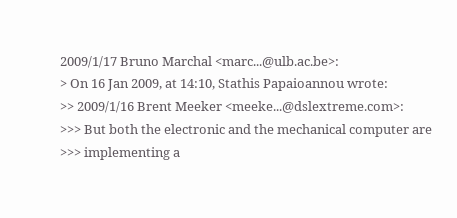2009/1/17 Bruno Marchal <marc...@ulb.ac.be>:
> On 16 Jan 2009, at 14:10, Stathis Papaioannou wrote:
>> 2009/1/16 Brent Meeker <meeke...@dslextreme.com>:
>>> But both the electronic and the mechanical computer are
>>> implementing a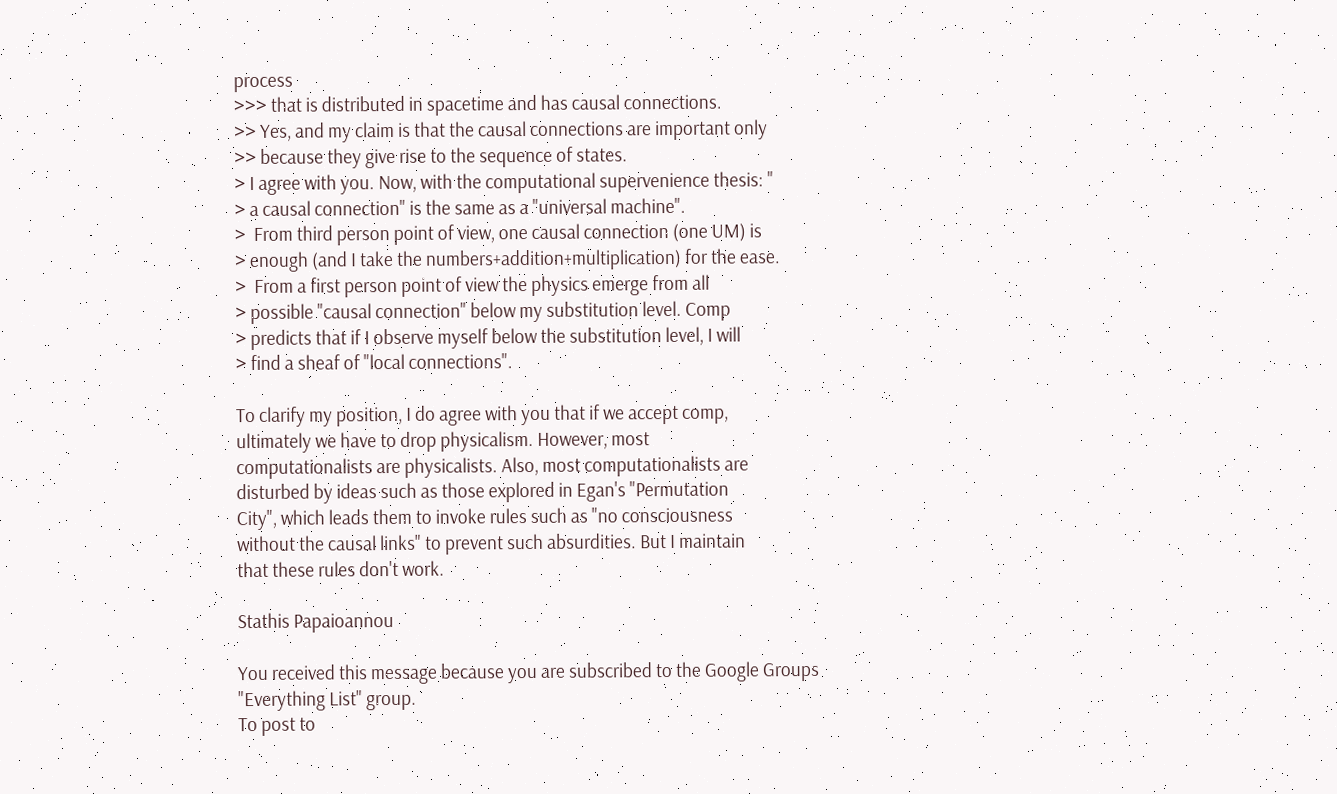process
>>> that is distributed in spacetime and has causal connections.
>> Yes, and my claim is that the causal connections are important only
>> because they give rise to the sequence of states.
> I agree with you. Now, with the computational supervenience thesis: "
> a causal connection" is the same as a "universal machine".
>  From third person point of view, one causal connection (one UM) is
> enough (and I take the numbers+addition+multiplication) for the ease.
>  From a first person point of view the physics emerge from all
> possible "causal connection" below my substitution level. Comp
> predicts that if I observe myself below the substitution level, I will
> find a sheaf of "local connections".

To clarify my position, I do agree with you that if we accept comp,
ultimately we have to drop physicalism. However, most
computationalists are physicalists. Also, most computationalists are
disturbed by ideas such as those explored in Egan's "Permutation
City", which leads them to invoke rules such as "no consciousness
without the causal links" to prevent such absurdities. But I maintain
that these rules don't work.

Stathis Papaioannou

You received this message because you are subscribed to the Google Groups
"Everything List" group.
To post to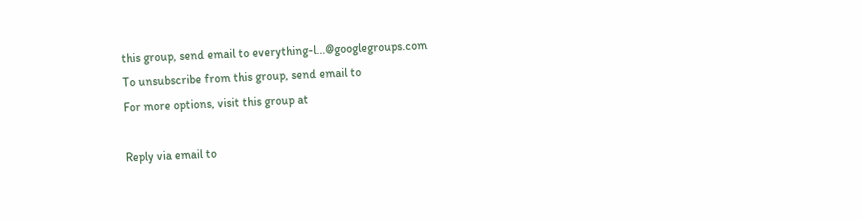this group, send email to everything-l...@googlegroups.com
To unsubscribe from this group, send email to
For more options, visit this group at

Reply via email to